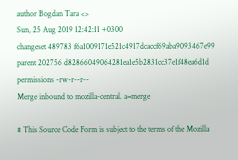author Bogdan Tara <>
Sun, 25 Aug 2019 12:42:11 +0300
changeset 489783 f6a1009171e521c4917dcaccf69aba9093467e99
parent 202756 d82866049064281ea1e5b2831cc37e1f48ea6d1d
permissions -rw-r--r--
Merge inbound to mozilla-central. a=merge

# This Source Code Form is subject to the terms of the Mozilla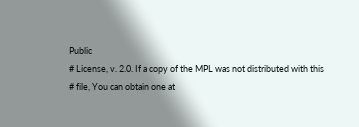Public
# License, v. 2.0. If a copy of the MPL was not distributed with this
# file, You can obtain one at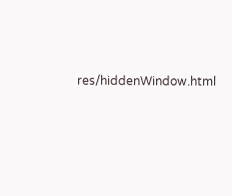res/hiddenWindow.html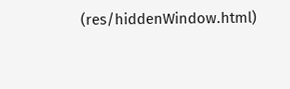(res/hiddenWindow.html)